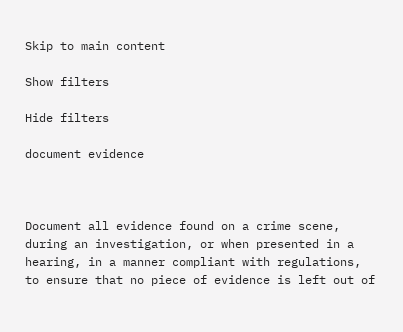Skip to main content

Show filters

Hide filters

document evidence



Document all evidence found on a crime scene, during an investigation, or when presented in a hearing, in a manner compliant with regulations, to ensure that no piece of evidence is left out of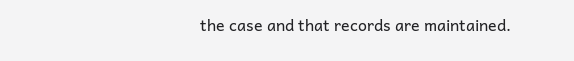the case and that records are maintained.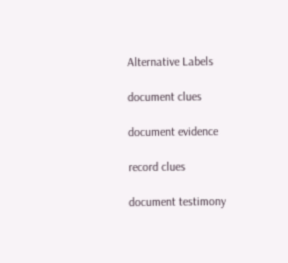Alternative Labels

document clues

document evidence

record clues

document testimony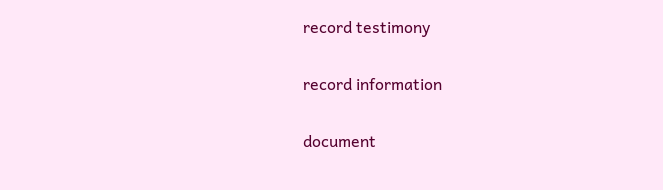record testimony

record information

document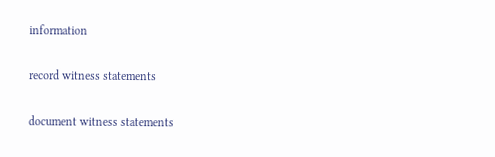information

record witness statements

document witness statements